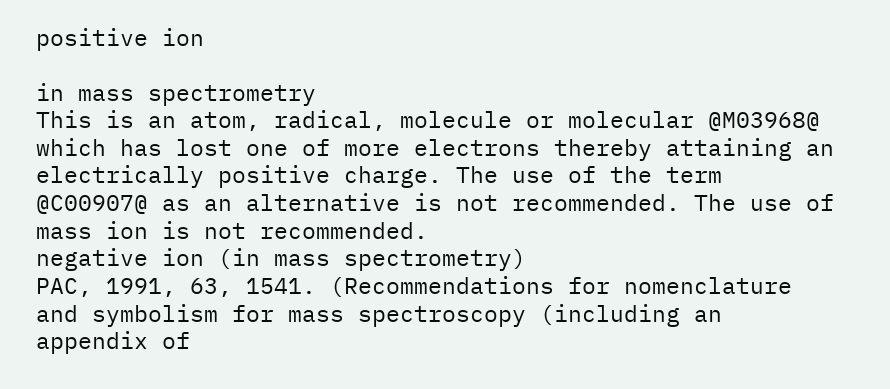positive ion

in mass spectrometry
This is an atom, radical, molecule or molecular @M03968@ which has lost one of more electrons thereby attaining an electrically positive charge. The use of the term @C00907@ as an alternative is not recommended. The use of mass ion is not recommended.
negative ion (in mass spectrometry)
PAC, 1991, 63, 1541. (Recommendations for nomenclature and symbolism for mass spectroscopy (including an appendix of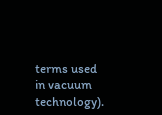terms used in vacuum technology).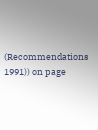(Recommendations 1991)) on page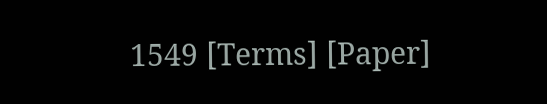1549 [Terms] [Paper]